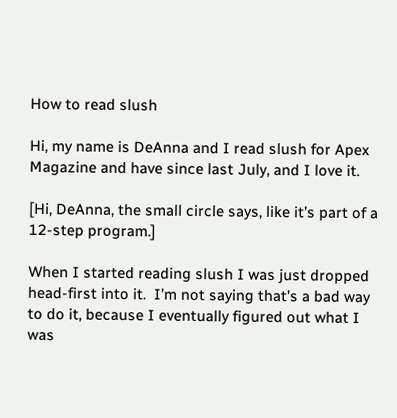How to read slush

Hi, my name is DeAnna and I read slush for Apex Magazine and have since last July, and I love it.

[Hi, DeAnna, the small circle says, like it’s part of a 12-step program.]

When I started reading slush I was just dropped head-first into it.  I’m not saying that’s a bad way to do it, because I eventually figured out what I was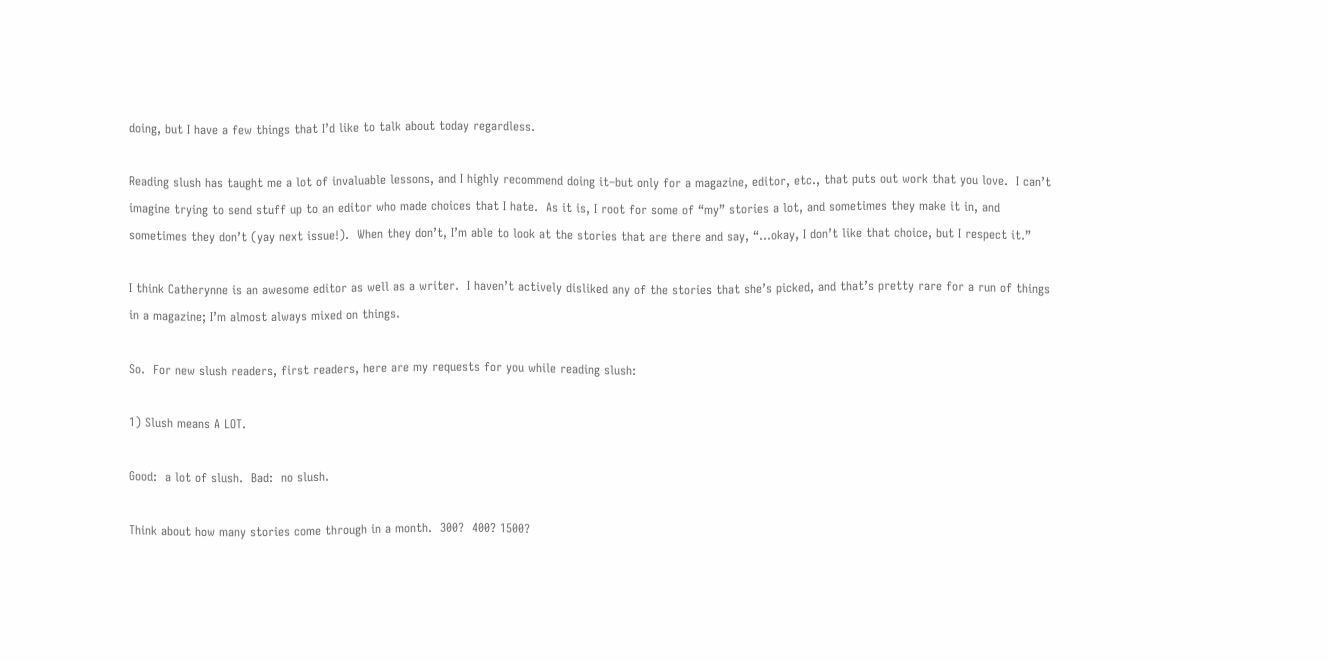doing, but I have a few things that I’d like to talk about today regardless.

Reading slush has taught me a lot of invaluable lessons, and I highly recommend doing it–but only for a magazine, editor, etc., that puts out work that you love.  I can’t imagine trying to send stuff up to an editor who made choices that I hate.  As it is, I root for some of “my” stories a lot, and sometimes they make it in, and sometimes they don’t (yay next issue!).  When they don’t, I’m able to look at the stories that are there and say, “…okay, I don’t like that choice, but I respect it.”

I think Catherynne is an awesome editor as well as a writer.  I haven’t actively disliked any of the stories that she’s picked, and that’s pretty rare for a run of things in a magazine; I’m almost always mixed on things.

So.  For new slush readers, first readers, here are my requests for you while reading slush:

1) Slush means A LOT.

Good:  a lot of slush.  Bad:  no slush.

Think about how many stories come through in a month.  300?  400? 1500?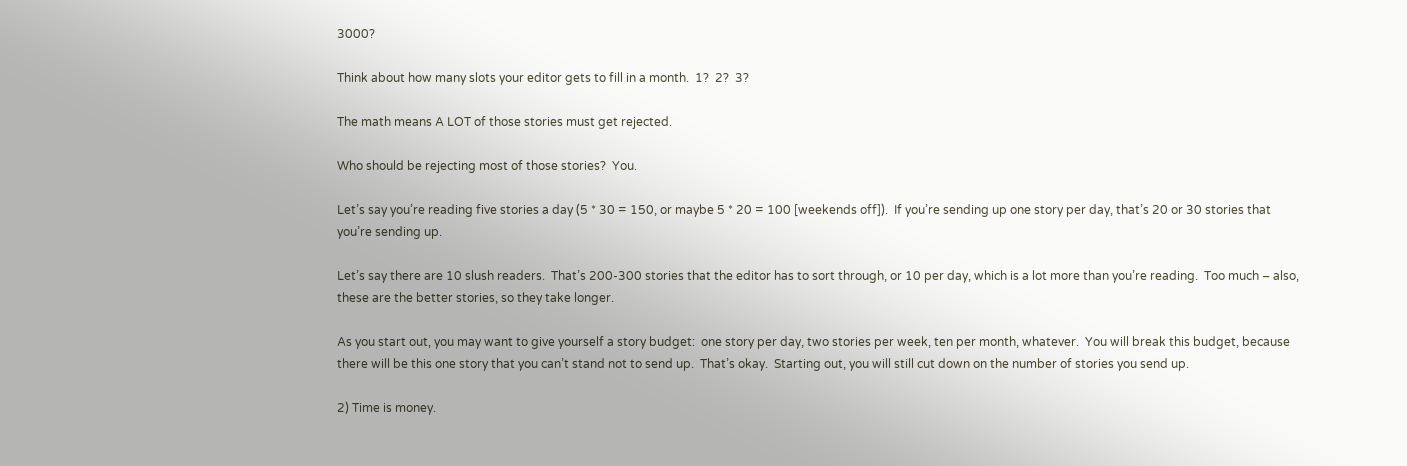3000?

Think about how many slots your editor gets to fill in a month.  1?  2?  3?

The math means A LOT of those stories must get rejected.

Who should be rejecting most of those stories?  You.

Let’s say you’re reading five stories a day (5 * 30 = 150, or maybe 5 * 20 = 100 [weekends off]).  If you’re sending up one story per day, that’s 20 or 30 stories that you’re sending up.

Let’s say there are 10 slush readers.  That’s 200-300 stories that the editor has to sort through, or 10 per day, which is a lot more than you’re reading.  Too much – also, these are the better stories, so they take longer.

As you start out, you may want to give yourself a story budget:  one story per day, two stories per week, ten per month, whatever.  You will break this budget, because there will be this one story that you can’t stand not to send up.  That’s okay.  Starting out, you will still cut down on the number of stories you send up.

2) Time is money.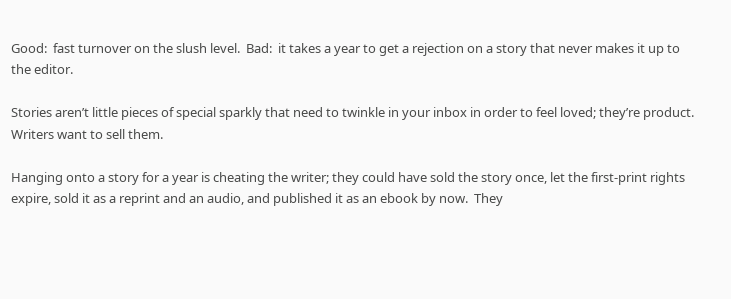Good:  fast turnover on the slush level.  Bad:  it takes a year to get a rejection on a story that never makes it up to the editor.

Stories aren’t little pieces of special sparkly that need to twinkle in your inbox in order to feel loved; they’re product.  Writers want to sell them.

Hanging onto a story for a year is cheating the writer; they could have sold the story once, let the first-print rights expire, sold it as a reprint and an audio, and published it as an ebook by now.  They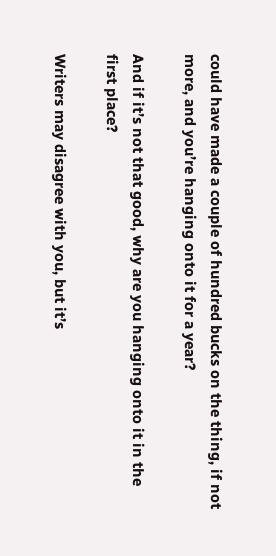could have made a couple of hundred bucks on the thing, if not more, and you’re hanging onto it for a year?

And if it’s not that good, why are you hanging onto it in the first place?

Writers may disagree with you, but it’s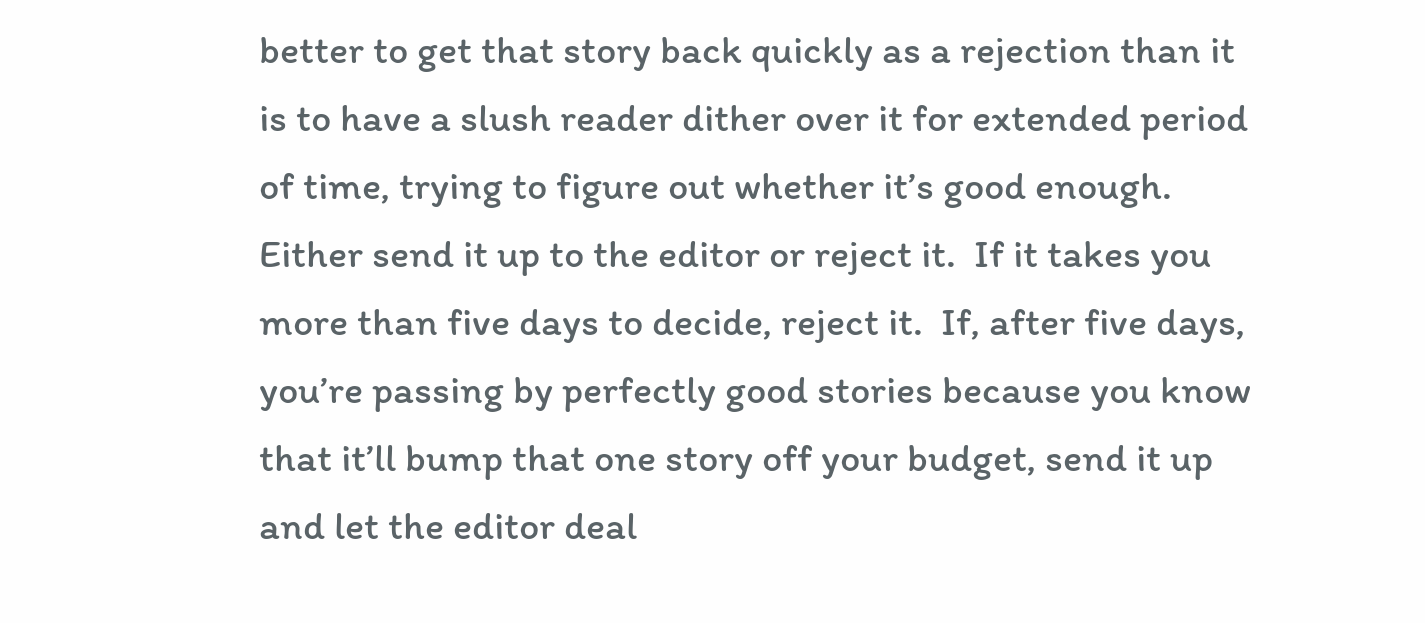better to get that story back quickly as a rejection than it is to have a slush reader dither over it for extended period of time, trying to figure out whether it’s good enough.  Either send it up to the editor or reject it.  If it takes you more than five days to decide, reject it.  If, after five days, you’re passing by perfectly good stories because you know that it’ll bump that one story off your budget, send it up and let the editor deal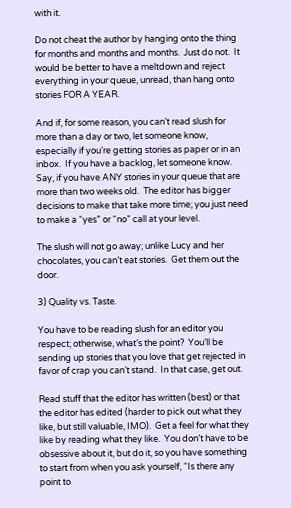with it.

Do not cheat the author by hanging onto the thing for months and months and months.  Just do not.  It would be better to have a meltdown and reject everything in your queue, unread, than hang onto stories FOR A YEAR.

And if, for some reason, you can’t read slush for more than a day or two, let someone know, especially if you’re getting stories as paper or in an inbox.  If you have a backlog, let someone know.  Say, if you have ANY stories in your queue that are more than two weeks old.  The editor has bigger decisions to make that take more time; you just need to make a “yes” or “no” call at your level.

The slush will not go away; unlike Lucy and her chocolates, you can’t eat stories.  Get them out the door.

3) Quality vs. Taste.

You have to be reading slush for an editor you respect; otherwise, what’s the point?  You’ll be sending up stories that you love that get rejected in favor of crap you can’t stand.  In that case, get out.

Read stuff that the editor has written (best) or that the editor has edited (harder to pick out what they like, but still valuable, IMO).  Get a feel for what they like by reading what they like.  You don’t have to be obsessive about it, but do it, so you have something to start from when you ask yourself, “Is there any point to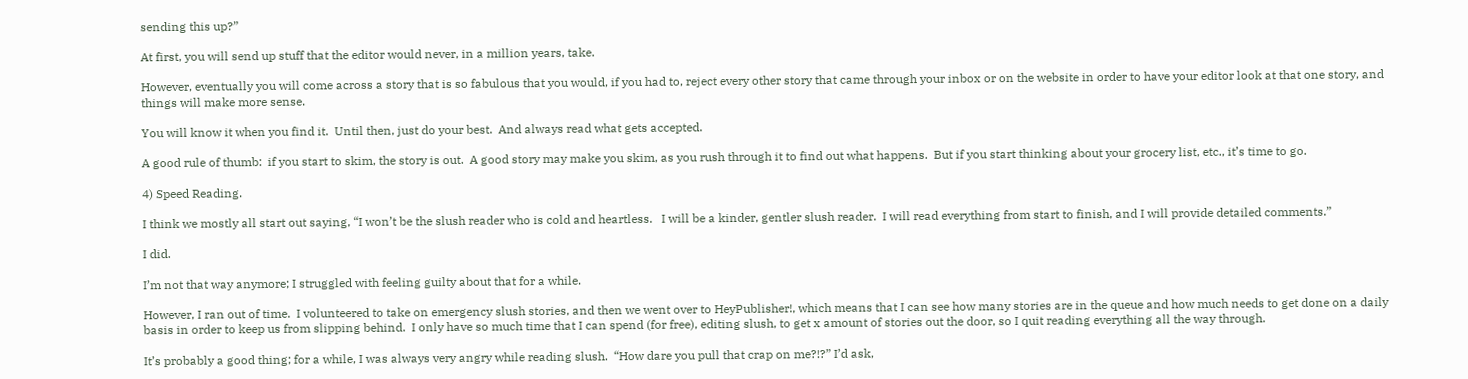sending this up?”

At first, you will send up stuff that the editor would never, in a million years, take.

However, eventually you will come across a story that is so fabulous that you would, if you had to, reject every other story that came through your inbox or on the website in order to have your editor look at that one story, and things will make more sense.

You will know it when you find it.  Until then, just do your best.  And always read what gets accepted.

A good rule of thumb:  if you start to skim, the story is out.  A good story may make you skim, as you rush through it to find out what happens.  But if you start thinking about your grocery list, etc., it’s time to go.

4) Speed Reading.

I think we mostly all start out saying, “I won’t be the slush reader who is cold and heartless.   I will be a kinder, gentler slush reader.  I will read everything from start to finish, and I will provide detailed comments.”

I did.

I’m not that way anymore; I struggled with feeling guilty about that for a while.

However, I ran out of time.  I volunteered to take on emergency slush stories, and then we went over to HeyPublisher!, which means that I can see how many stories are in the queue and how much needs to get done on a daily basis in order to keep us from slipping behind.  I only have so much time that I can spend (for free), editing slush, to get x amount of stories out the door, so I quit reading everything all the way through.

It’s probably a good thing; for a while, I was always very angry while reading slush.  “How dare you pull that crap on me?!?” I’d ask,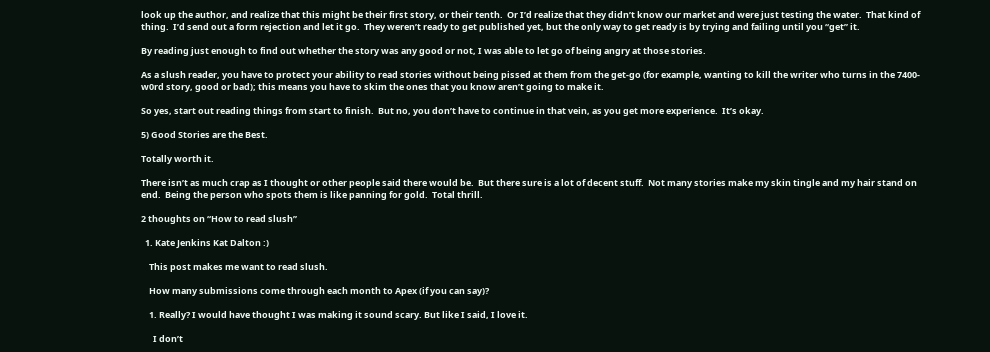look up the author, and realize that this might be their first story, or their tenth.  Or I’d realize that they didn’t know our market and were just testing the water.  That kind of thing.  I’d send out a form rejection and let it go.  They weren’t ready to get published yet, but the only way to get ready is by trying and failing until you “get” it.

By reading just enough to find out whether the story was any good or not, I was able to let go of being angry at those stories.

As a slush reader, you have to protect your ability to read stories without being pissed at them from the get-go (for example, wanting to kill the writer who turns in the 7400-w0rd story, good or bad); this means you have to skim the ones that you know aren’t going to make it.

So yes, start out reading things from start to finish.  But no, you don’t have to continue in that vein, as you get more experience.  It’s okay.

5) Good Stories are the Best.

Totally worth it.

There isn’t as much crap as I thought or other people said there would be.  But there sure is a lot of decent stuff.  Not many stories make my skin tingle and my hair stand on end.  Being the person who spots them is like panning for gold.  Total thrill.

2 thoughts on “How to read slush”

  1. Kate Jenkins Kat Dalton :)

    This post makes me want to read slush.

    How many submissions come through each month to Apex (if you can say)?

    1. Really? I would have thought I was making it sound scary. But like I said, I love it.

      I don’t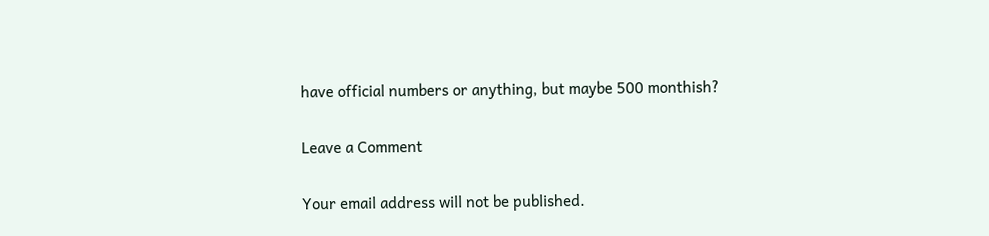have official numbers or anything, but maybe 500 monthish?

Leave a Comment

Your email address will not be published.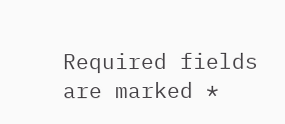Required fields are marked *